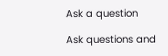Ask a question

Ask questions and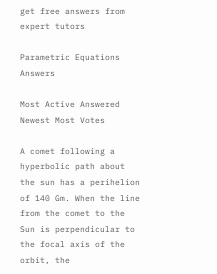get free answers from expert tutors

Parametric Equations Answers

Most Active Answered Newest Most Votes

A comet following a hyperbolic path about the sun has a perihelion of 140 Gm. When the line from the comet to the Sun is perpendicular to the focal axis of the orbit, the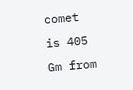comet is 405 Gm from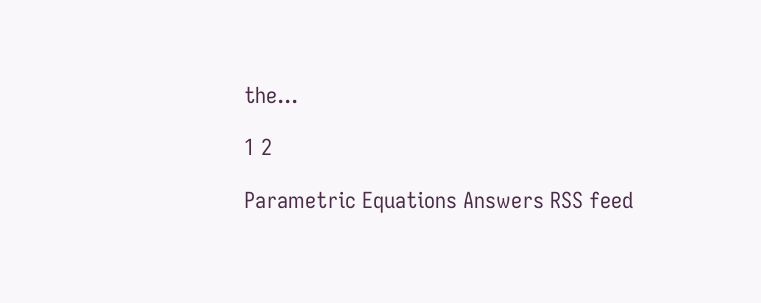the...

1 2

Parametric Equations Answers RSS feed